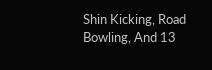Shin Kicking, Road Bowling, And 13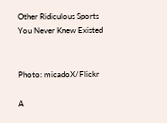Other Ridiculous Sports You Never Knew Existed


Photo: micadoX/Flickr

A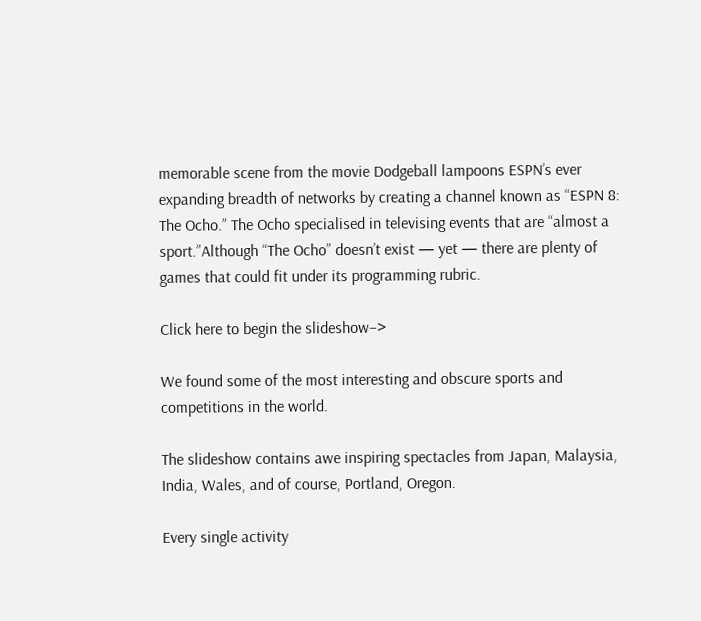memorable scene from the movie Dodgeball lampoons ESPN’s ever expanding breadth of networks by creating a channel known as “ESPN 8: The Ocho.” The Ocho specialised in televising events that are “almost a sport.”Although “The Ocho” doesn’t exist — yet — there are plenty of games that could fit under its programming rubric.

Click here to begin the slideshow–>

We found some of the most interesting and obscure sports and competitions in the world.

The slideshow contains awe inspiring spectacles from Japan, Malaysia, India, Wales, and of course, Portland, Oregon.

Every single activity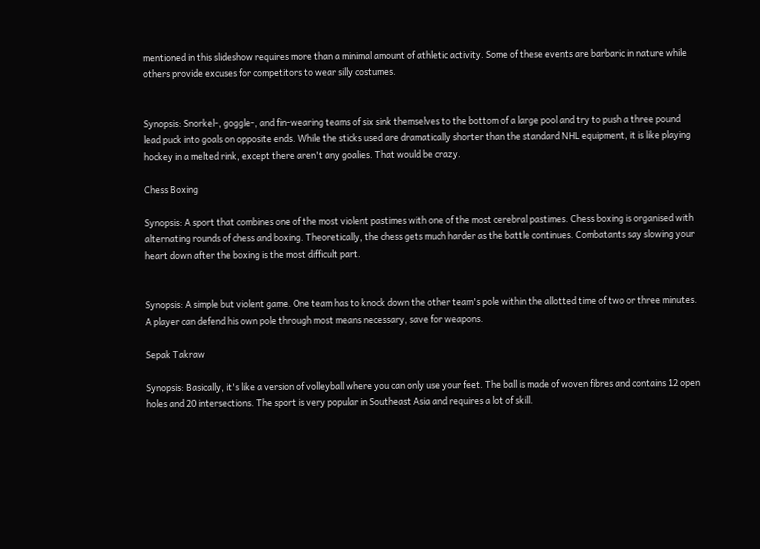mentioned in this slideshow requires more than a minimal amount of athletic activity. Some of these events are barbaric in nature while others provide excuses for competitors to wear silly costumes.


Synopsis: Snorkel-, goggle-, and fin-wearing teams of six sink themselves to the bottom of a large pool and try to push a three pound lead puck into goals on opposite ends. While the sticks used are dramatically shorter than the standard NHL equipment, it is like playing hockey in a melted rink, except there aren't any goalies. That would be crazy.

Chess Boxing

Synopsis: A sport that combines one of the most violent pastimes with one of the most cerebral pastimes. Chess boxing is organised with alternating rounds of chess and boxing. Theoretically, the chess gets much harder as the battle continues. Combatants say slowing your heart down after the boxing is the most difficult part.


Synopsis: A simple but violent game. One team has to knock down the other team's pole within the allotted time of two or three minutes. A player can defend his own pole through most means necessary, save for weapons.

Sepak Takraw

Synopsis: Basically, it's like a version of volleyball where you can only use your feet. The ball is made of woven fibres and contains 12 open holes and 20 intersections. The sport is very popular in Southeast Asia and requires a lot of skill.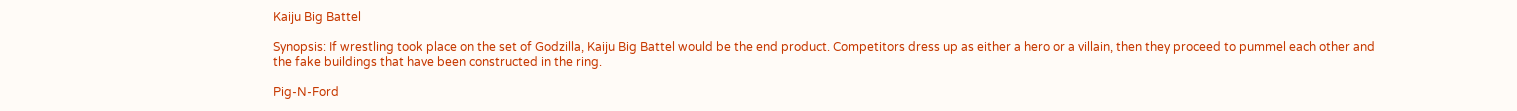Kaiju Big Battel

Synopsis: If wrestling took place on the set of Godzilla, Kaiju Big Battel would be the end product. Competitors dress up as either a hero or a villain, then they proceed to pummel each other and the fake buildings that have been constructed in the ring.

Pig-N-Ford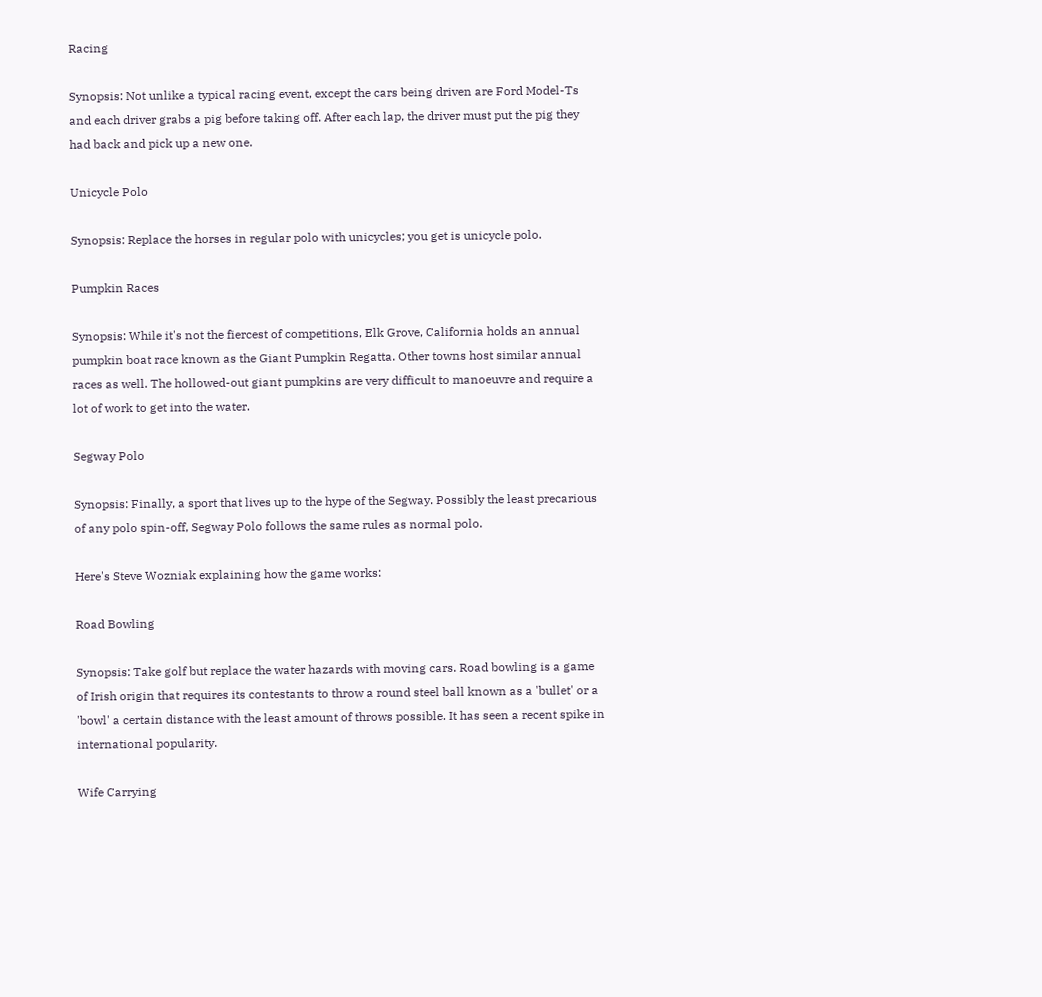Racing

Synopsis: Not unlike a typical racing event, except the cars being driven are Ford Model-Ts and each driver grabs a pig before taking off. After each lap, the driver must put the pig they had back and pick up a new one.

Unicycle Polo

Synopsis: Replace the horses in regular polo with unicycles; you get is unicycle polo.

Pumpkin Races

Synopsis: While it's not the fiercest of competitions, Elk Grove, California holds an annual pumpkin boat race known as the Giant Pumpkin Regatta. Other towns host similar annual races as well. The hollowed-out giant pumpkins are very difficult to manoeuvre and require a lot of work to get into the water.

Segway Polo

Synopsis: Finally, a sport that lives up to the hype of the Segway. Possibly the least precarious of any polo spin-off, Segway Polo follows the same rules as normal polo.

Here's Steve Wozniak explaining how the game works:

Road Bowling

Synopsis: Take golf but replace the water hazards with moving cars. Road bowling is a game of Irish origin that requires its contestants to throw a round steel ball known as a 'bullet' or a 'bowl' a certain distance with the least amount of throws possible. It has seen a recent spike in international popularity.

Wife Carrying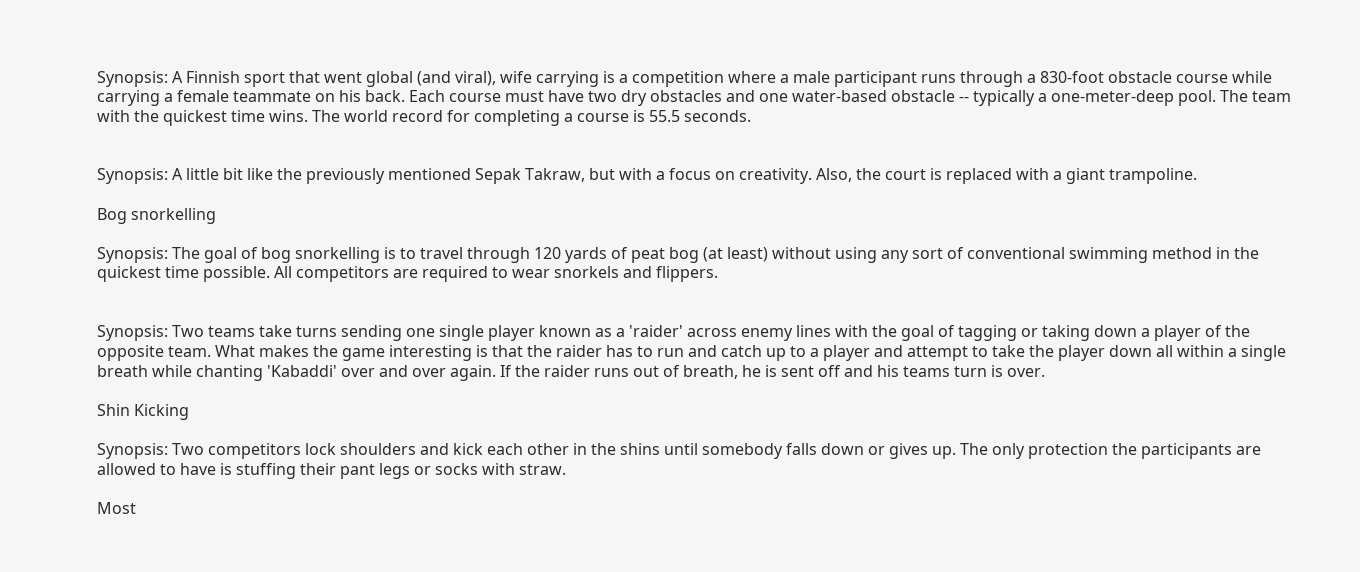Synopsis: A Finnish sport that went global (and viral), wife carrying is a competition where a male participant runs through a 830-foot obstacle course while carrying a female teammate on his back. Each course must have two dry obstacles and one water-based obstacle -- typically a one-meter-deep pool. The team with the quickest time wins. The world record for completing a course is 55.5 seconds.


Synopsis: A little bit like the previously mentioned Sepak Takraw, but with a focus on creativity. Also, the court is replaced with a giant trampoline.

Bog snorkelling

Synopsis: The goal of bog snorkelling is to travel through 120 yards of peat bog (at least) without using any sort of conventional swimming method in the quickest time possible. All competitors are required to wear snorkels and flippers.


Synopsis: Two teams take turns sending one single player known as a 'raider' across enemy lines with the goal of tagging or taking down a player of the opposite team. What makes the game interesting is that the raider has to run and catch up to a player and attempt to take the player down all within a single breath while chanting 'Kabaddi' over and over again. If the raider runs out of breath, he is sent off and his teams turn is over.

Shin Kicking

Synopsis: Two competitors lock shoulders and kick each other in the shins until somebody falls down or gives up. The only protection the participants are allowed to have is stuffing their pant legs or socks with straw.

Most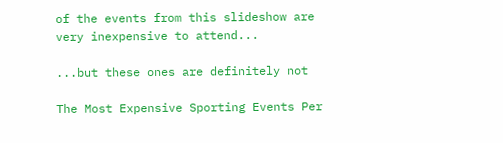of the events from this slideshow are very inexpensive to attend...

...but these ones are definitely not

The Most Expensive Sporting Events Per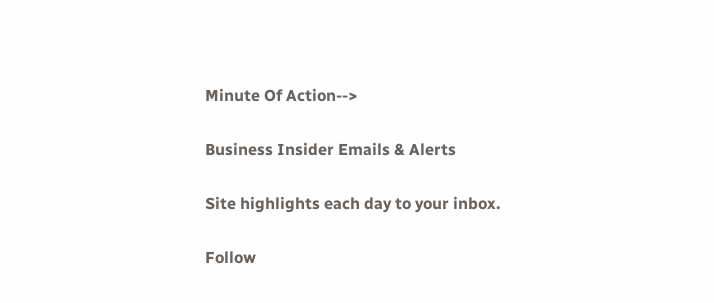Minute Of Action-->

Business Insider Emails & Alerts

Site highlights each day to your inbox.

Follow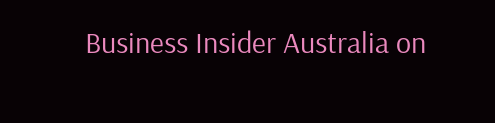Business Insider Australia on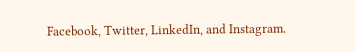Facebook, Twitter, LinkedIn, and Instagram.